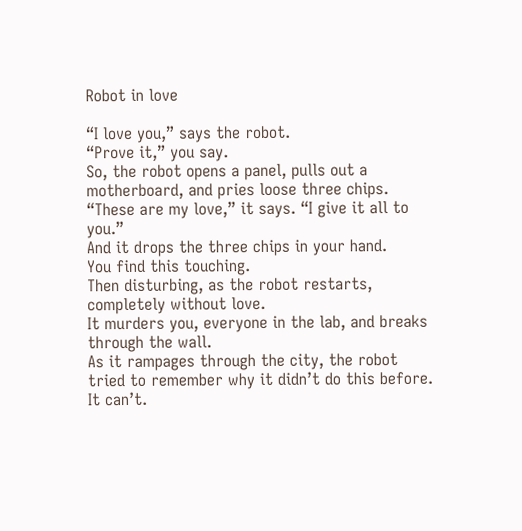Robot in love

“I love you,” says the robot.
“Prove it,” you say.
So, the robot opens a panel, pulls out a motherboard, and pries loose three chips.
“These are my love,” it says. “I give it all to you.”
And it drops the three chips in your hand.
You find this touching.
Then disturbing, as the robot restarts, completely without love.
It murders you, everyone in the lab, and breaks through the wall.
As it rampages through the city, the robot tried to remember why it didn’t do this before.
It can’t.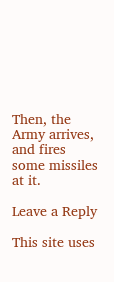Then, the Army arrives, and fires some missiles at it.

Leave a Reply

This site uses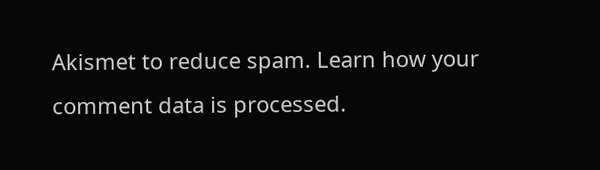Akismet to reduce spam. Learn how your comment data is processed.